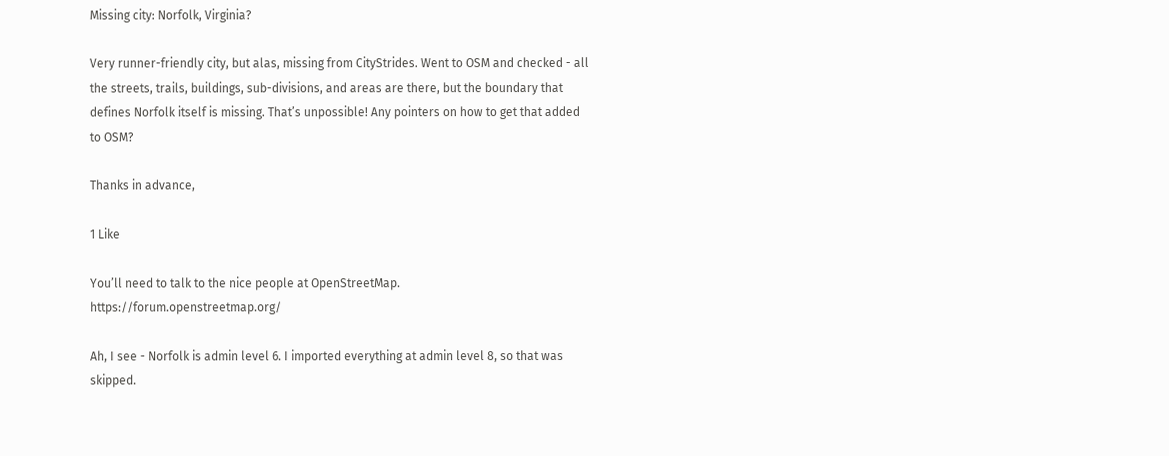Missing city: Norfolk, Virginia?

Very runner-friendly city, but alas, missing from CityStrides. Went to OSM and checked - all the streets, trails, buildings, sub-divisions, and areas are there, but the boundary that defines Norfolk itself is missing. That’s unpossible! Any pointers on how to get that added to OSM?

Thanks in advance,

1 Like

You’ll need to talk to the nice people at OpenStreetMap. https://forum.openstreetmap.org/

Ah, I see - Norfolk is admin level 6. I imported everything at admin level 8, so that was skipped.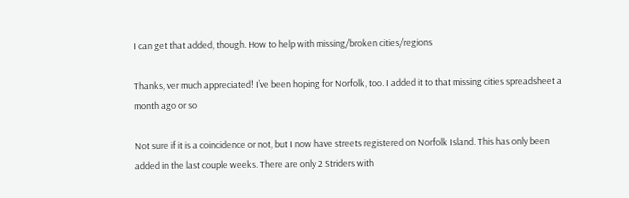I can get that added, though. How to help with missing/broken cities/regions

Thanks, ver much appreciated! I’ve been hoping for Norfolk, too. I added it to that missing cities spreadsheet a month ago or so

Not sure if it is a coincidence or not, but I now have streets registered on Norfolk Island. This has only been added in the last couple weeks. There are only 2 Striders with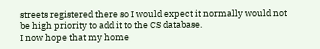streets registered there so I would expect it normally would not be high priority to add it to the CS database.
I now hope that my home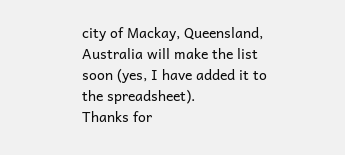city of Mackay, Queensland, Australia will make the list soon (yes, I have added it to the spreadsheet).
Thanks for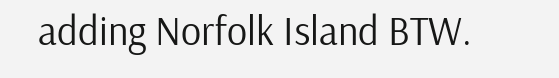adding Norfolk Island BTW.